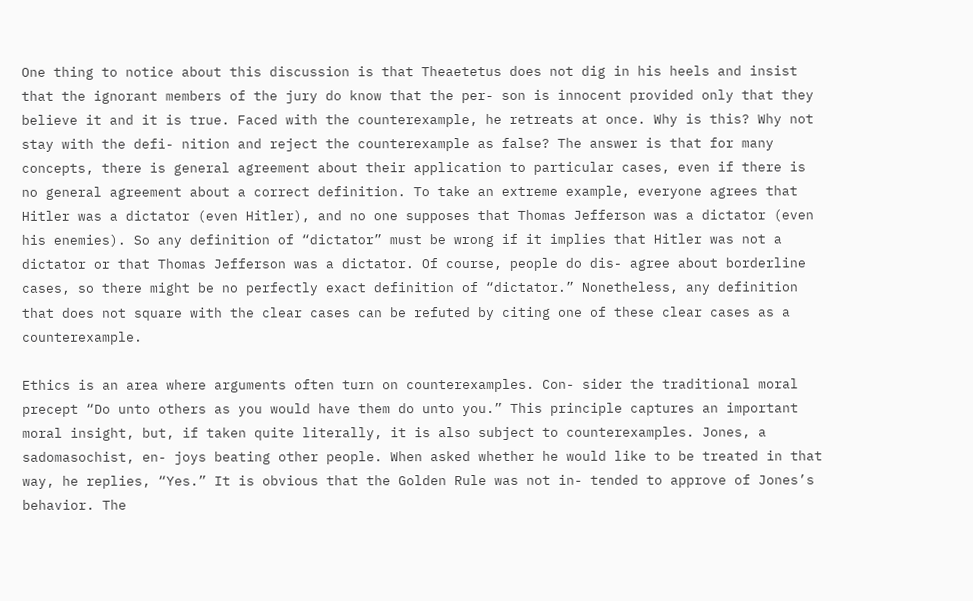One thing to notice about this discussion is that Theaetetus does not dig in his heels and insist that the ignorant members of the jury do know that the per- son is innocent provided only that they believe it and it is true. Faced with the counterexample, he retreats at once. Why is this? Why not stay with the defi- nition and reject the counterexample as false? The answer is that for many concepts, there is general agreement about their application to particular cases, even if there is no general agreement about a correct definition. To take an extreme example, everyone agrees that Hitler was a dictator (even Hitler), and no one supposes that Thomas Jefferson was a dictator (even his enemies). So any definition of “dictator” must be wrong if it implies that Hitler was not a dictator or that Thomas Jefferson was a dictator. Of course, people do dis- agree about borderline cases, so there might be no perfectly exact definition of “dictator.” Nonetheless, any definition that does not square with the clear cases can be refuted by citing one of these clear cases as a counterexample.

Ethics is an area where arguments often turn on counterexamples. Con- sider the traditional moral precept “Do unto others as you would have them do unto you.” This principle captures an important moral insight, but, if taken quite literally, it is also subject to counterexamples. Jones, a sadomasochist, en- joys beating other people. When asked whether he would like to be treated in that way, he replies, “Yes.” It is obvious that the Golden Rule was not in- tended to approve of Jones’s behavior. The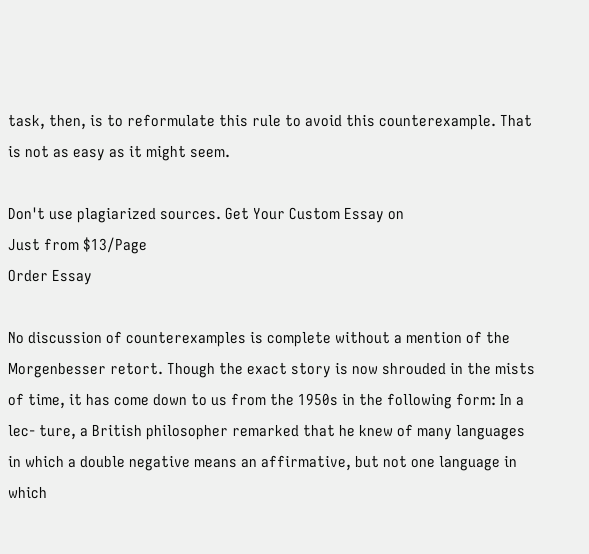task, then, is to reformulate this rule to avoid this counterexample. That is not as easy as it might seem.

Don't use plagiarized sources. Get Your Custom Essay on
Just from $13/Page
Order Essay

No discussion of counterexamples is complete without a mention of the Morgenbesser retort. Though the exact story is now shrouded in the mists of time, it has come down to us from the 1950s in the following form: In a lec- ture, a British philosopher remarked that he knew of many languages in which a double negative means an affirmative, but not one language in which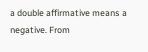a double affirmative means a negative. From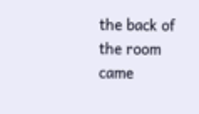the back of the room came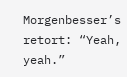Morgenbesser’s retort: “Yeah, yeah.”